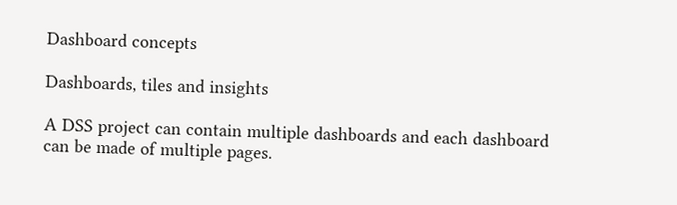Dashboard concepts

Dashboards, tiles and insights

A DSS project can contain multiple dashboards and each dashboard can be made of multiple pages.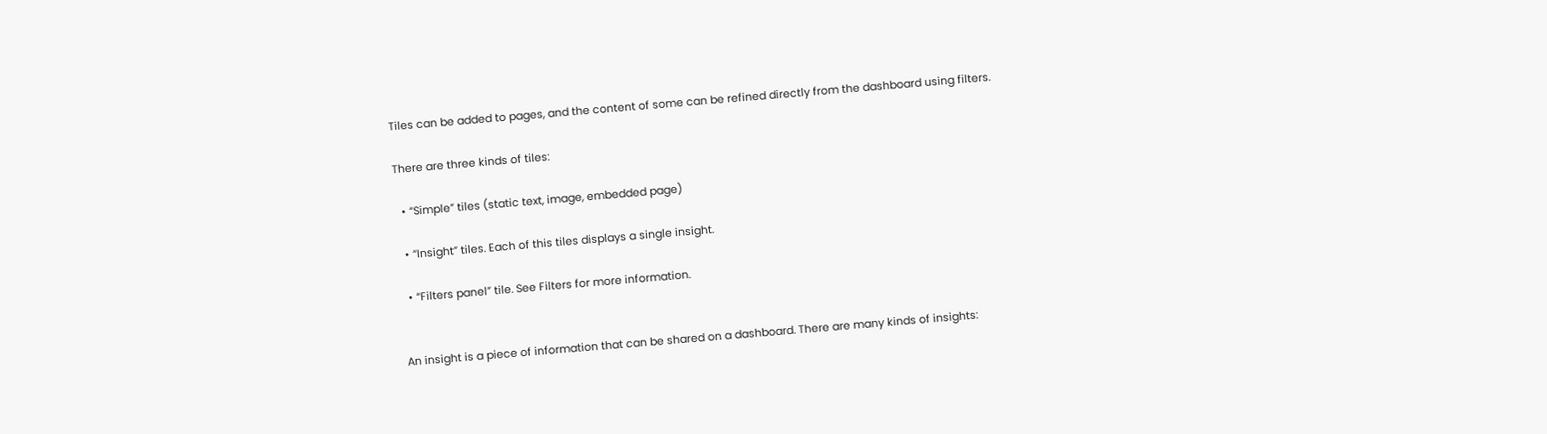Tiles can be added to pages, and the content of some can be refined directly from the dashboard using filters.

There are three kinds of tiles:

  • “Simple” tiles (static text, image, embedded page)

  • “Insight” tiles. Each of this tiles displays a single insight.

  • “Filters panel” tile. See Filters for more information.


An insight is a piece of information that can be shared on a dashboard. There are many kinds of insights: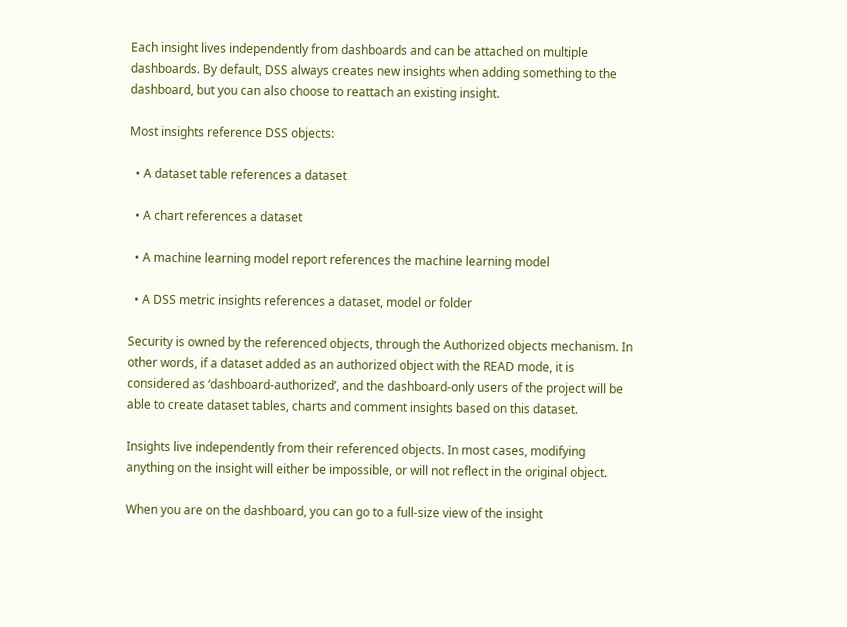Each insight lives independently from dashboards and can be attached on multiple dashboards. By default, DSS always creates new insights when adding something to the dashboard, but you can also choose to reattach an existing insight.

Most insights reference DSS objects:

  • A dataset table references a dataset

  • A chart references a dataset

  • A machine learning model report references the machine learning model

  • A DSS metric insights references a dataset, model or folder

Security is owned by the referenced objects, through the Authorized objects mechanism. In other words, if a dataset added as an authorized object with the READ mode, it is considered as ‘dashboard-authorized’, and the dashboard-only users of the project will be able to create dataset tables, charts and comment insights based on this dataset.

Insights live independently from their referenced objects. In most cases, modifying anything on the insight will either be impossible, or will not reflect in the original object.

When you are on the dashboard, you can go to a full-size view of the insight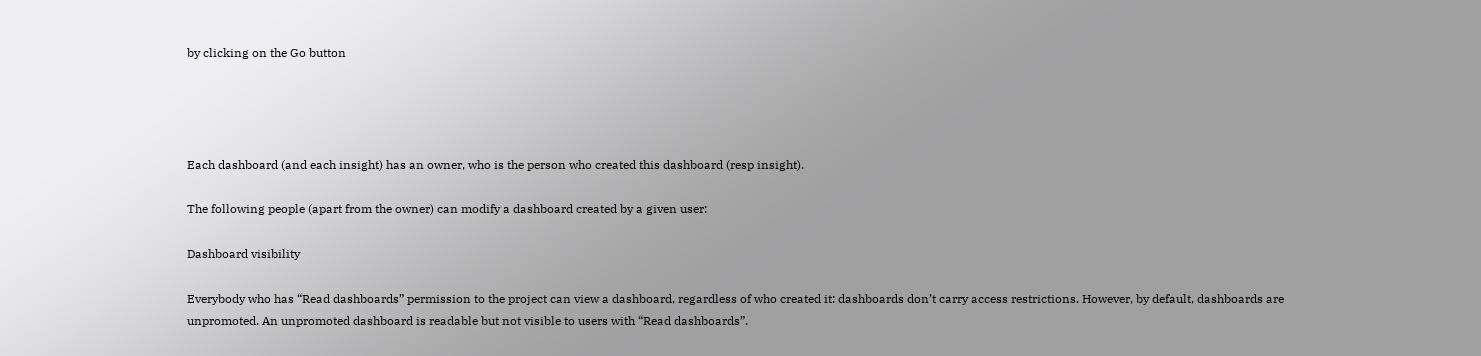by clicking on the Go button




Each dashboard (and each insight) has an owner, who is the person who created this dashboard (resp insight).

The following people (apart from the owner) can modify a dashboard created by a given user:

Dashboard visibility

Everybody who has “Read dashboards” permission to the project can view a dashboard, regardless of who created it: dashboards don’t carry access restrictions. However, by default, dashboards are unpromoted. An unpromoted dashboard is readable but not visible to users with “Read dashboards”.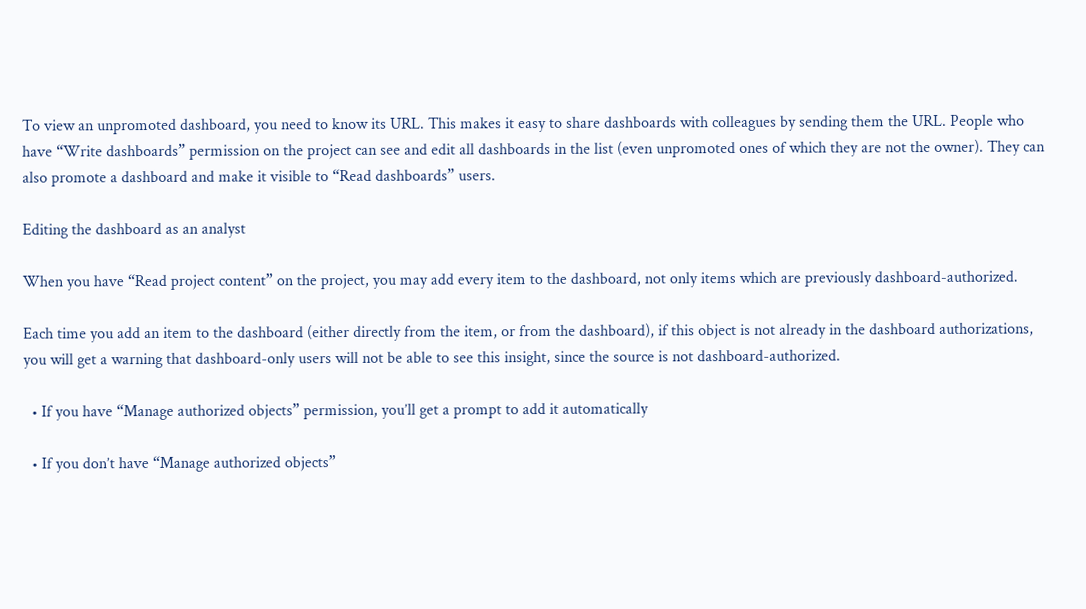To view an unpromoted dashboard, you need to know its URL. This makes it easy to share dashboards with colleagues by sending them the URL. People who have “Write dashboards” permission on the project can see and edit all dashboards in the list (even unpromoted ones of which they are not the owner). They can also promote a dashboard and make it visible to “Read dashboards” users.

Editing the dashboard as an analyst

When you have “Read project content” on the project, you may add every item to the dashboard, not only items which are previously dashboard-authorized.

Each time you add an item to the dashboard (either directly from the item, or from the dashboard), if this object is not already in the dashboard authorizations, you will get a warning that dashboard-only users will not be able to see this insight, since the source is not dashboard-authorized.

  • If you have “Manage authorized objects” permission, you’ll get a prompt to add it automatically

  • If you don’t have “Manage authorized objects”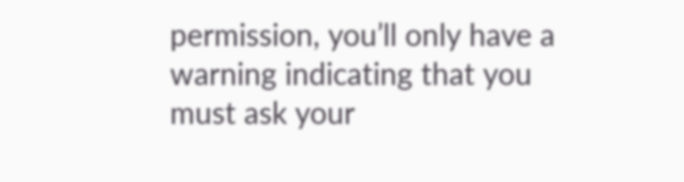permission, you’ll only have a warning indicating that you must ask your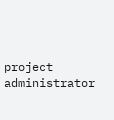project administrator